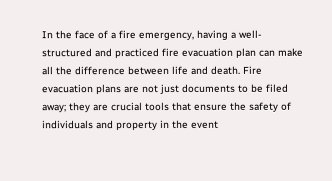In the face of a fire emergency, having a well-structured and practiced fire evacuation plan can make all the difference between life and death. Fire evacuation plans are not just documents to be filed away; they are crucial tools that ensure the safety of individuals and property in the event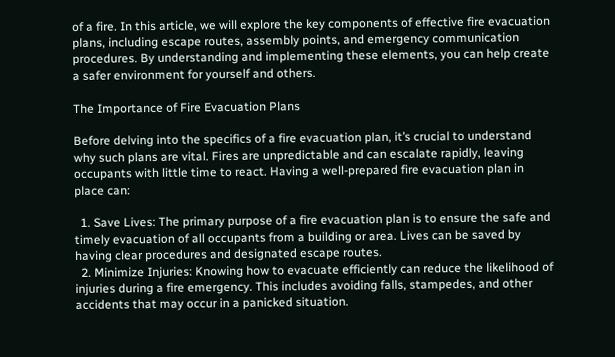of a fire. In this article, we will explore the key components of effective fire evacuation plans, including escape routes, assembly points, and emergency communication procedures. By understanding and implementing these elements, you can help create a safer environment for yourself and others.

The Importance of Fire Evacuation Plans

Before delving into the specifics of a fire evacuation plan, it’s crucial to understand why such plans are vital. Fires are unpredictable and can escalate rapidly, leaving occupants with little time to react. Having a well-prepared fire evacuation plan in place can:

  1. Save Lives: The primary purpose of a fire evacuation plan is to ensure the safe and timely evacuation of all occupants from a building or area. Lives can be saved by having clear procedures and designated escape routes.
  2. Minimize Injuries: Knowing how to evacuate efficiently can reduce the likelihood of injuries during a fire emergency. This includes avoiding falls, stampedes, and other accidents that may occur in a panicked situation.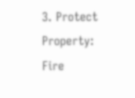3. Protect Property: Fire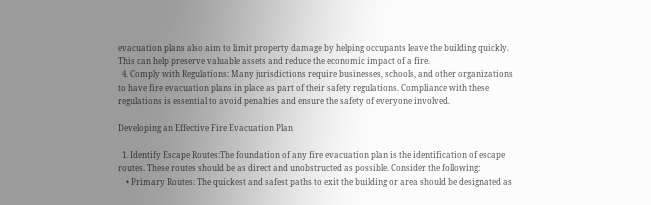evacuation plans also aim to limit property damage by helping occupants leave the building quickly. This can help preserve valuable assets and reduce the economic impact of a fire.
  4. Comply with Regulations: Many jurisdictions require businesses, schools, and other organizations to have fire evacuation plans in place as part of their safety regulations. Compliance with these regulations is essential to avoid penalties and ensure the safety of everyone involved.

Developing an Effective Fire Evacuation Plan

  1. Identify Escape Routes:The foundation of any fire evacuation plan is the identification of escape routes. These routes should be as direct and unobstructed as possible. Consider the following:
    • Primary Routes: The quickest and safest paths to exit the building or area should be designated as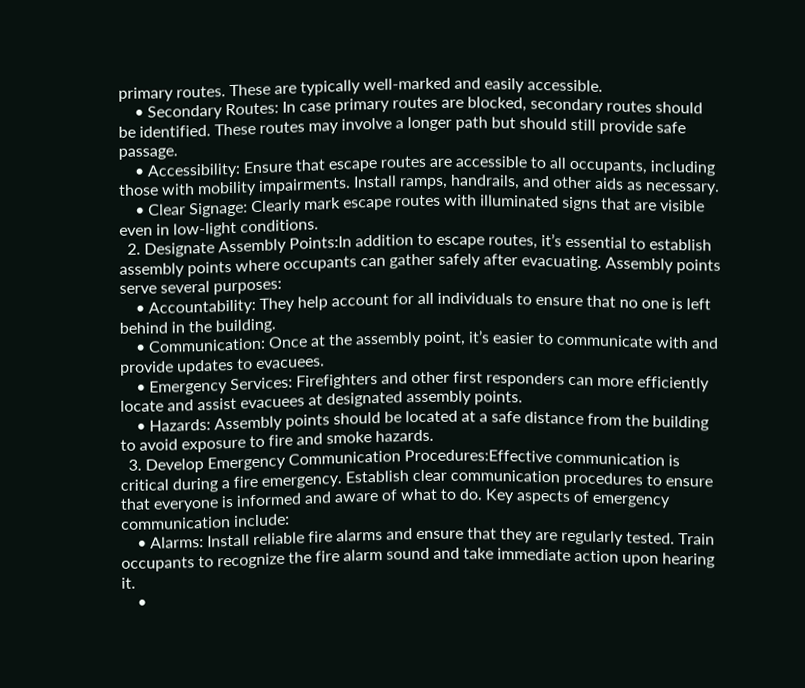primary routes. These are typically well-marked and easily accessible.
    • Secondary Routes: In case primary routes are blocked, secondary routes should be identified. These routes may involve a longer path but should still provide safe passage.
    • Accessibility: Ensure that escape routes are accessible to all occupants, including those with mobility impairments. Install ramps, handrails, and other aids as necessary.
    • Clear Signage: Clearly mark escape routes with illuminated signs that are visible even in low-light conditions.
  2. Designate Assembly Points:In addition to escape routes, it’s essential to establish assembly points where occupants can gather safely after evacuating. Assembly points serve several purposes:
    • Accountability: They help account for all individuals to ensure that no one is left behind in the building.
    • Communication: Once at the assembly point, it’s easier to communicate with and provide updates to evacuees.
    • Emergency Services: Firefighters and other first responders can more efficiently locate and assist evacuees at designated assembly points.
    • Hazards: Assembly points should be located at a safe distance from the building to avoid exposure to fire and smoke hazards.
  3. Develop Emergency Communication Procedures:Effective communication is critical during a fire emergency. Establish clear communication procedures to ensure that everyone is informed and aware of what to do. Key aspects of emergency communication include:
    • Alarms: Install reliable fire alarms and ensure that they are regularly tested. Train occupants to recognize the fire alarm sound and take immediate action upon hearing it.
    •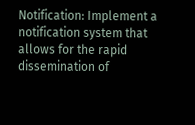Notification: Implement a notification system that allows for the rapid dissemination of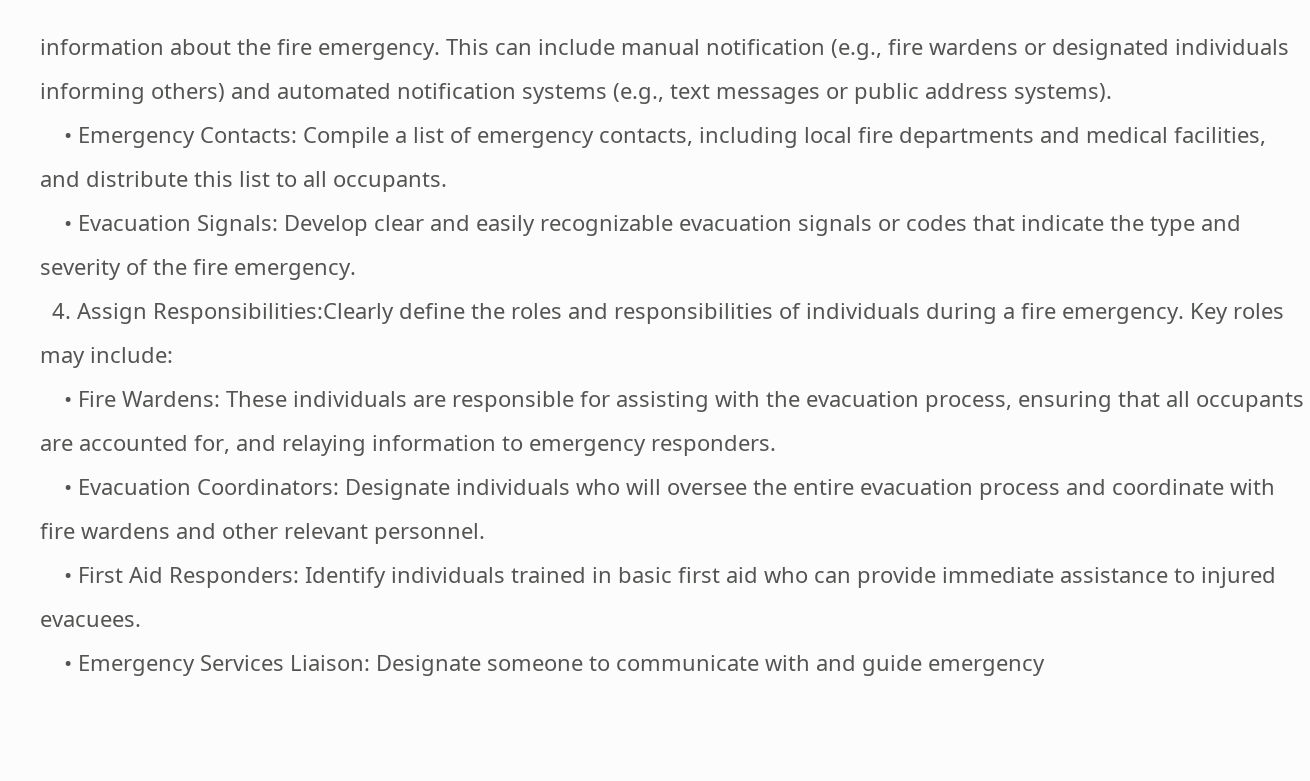information about the fire emergency. This can include manual notification (e.g., fire wardens or designated individuals informing others) and automated notification systems (e.g., text messages or public address systems).
    • Emergency Contacts: Compile a list of emergency contacts, including local fire departments and medical facilities, and distribute this list to all occupants.
    • Evacuation Signals: Develop clear and easily recognizable evacuation signals or codes that indicate the type and severity of the fire emergency.
  4. Assign Responsibilities:Clearly define the roles and responsibilities of individuals during a fire emergency. Key roles may include:
    • Fire Wardens: These individuals are responsible for assisting with the evacuation process, ensuring that all occupants are accounted for, and relaying information to emergency responders.
    • Evacuation Coordinators: Designate individuals who will oversee the entire evacuation process and coordinate with fire wardens and other relevant personnel.
    • First Aid Responders: Identify individuals trained in basic first aid who can provide immediate assistance to injured evacuees.
    • Emergency Services Liaison: Designate someone to communicate with and guide emergency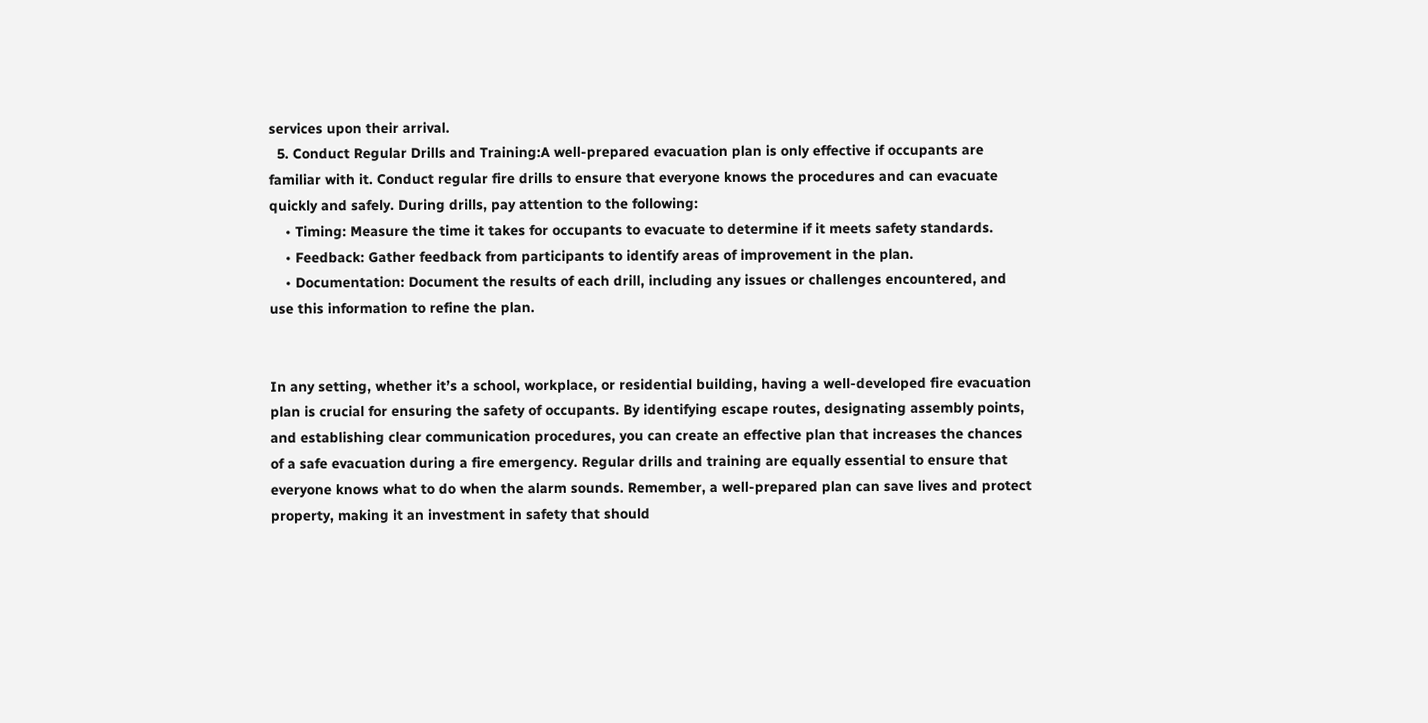services upon their arrival.
  5. Conduct Regular Drills and Training:A well-prepared evacuation plan is only effective if occupants are familiar with it. Conduct regular fire drills to ensure that everyone knows the procedures and can evacuate quickly and safely. During drills, pay attention to the following:
    • Timing: Measure the time it takes for occupants to evacuate to determine if it meets safety standards.
    • Feedback: Gather feedback from participants to identify areas of improvement in the plan.
    • Documentation: Document the results of each drill, including any issues or challenges encountered, and use this information to refine the plan.


In any setting, whether it’s a school, workplace, or residential building, having a well-developed fire evacuation plan is crucial for ensuring the safety of occupants. By identifying escape routes, designating assembly points, and establishing clear communication procedures, you can create an effective plan that increases the chances of a safe evacuation during a fire emergency. Regular drills and training are equally essential to ensure that everyone knows what to do when the alarm sounds. Remember, a well-prepared plan can save lives and protect property, making it an investment in safety that should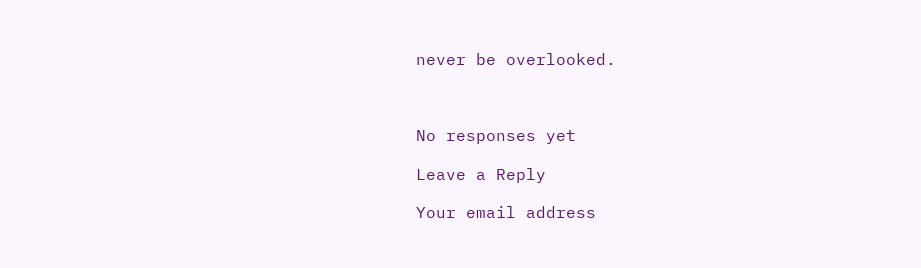never be overlooked.



No responses yet

Leave a Reply

Your email address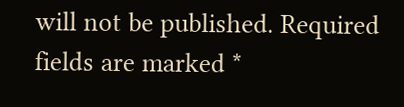will not be published. Required fields are marked *